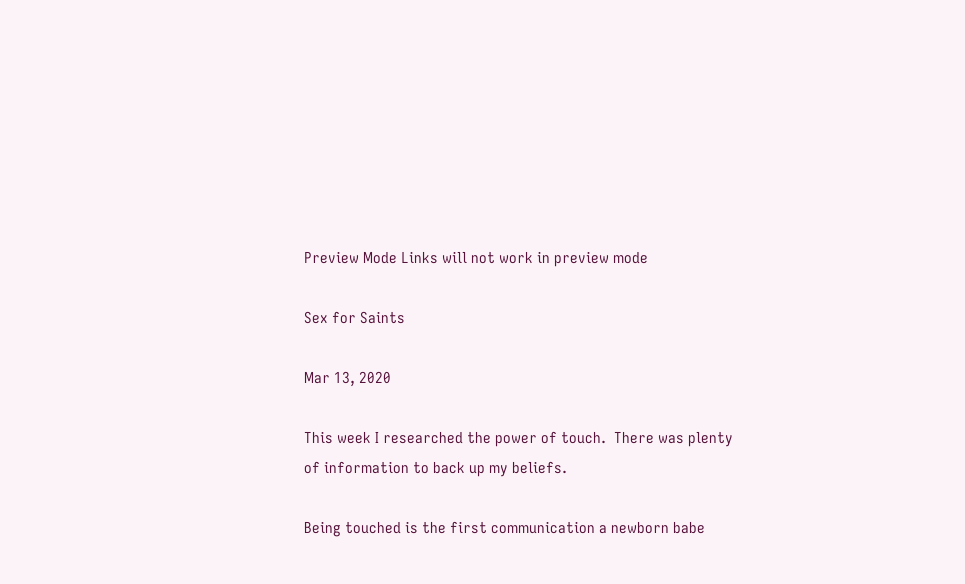Preview Mode Links will not work in preview mode

Sex for Saints

Mar 13, 2020

This week I researched the power of touch.  There was plenty of information to back up my beliefs.

Being touched is the first communication a newborn babe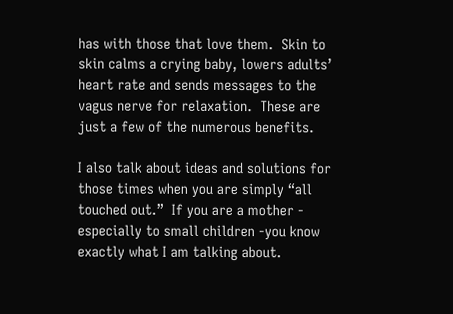has with those that love them.  Skin to skin calms a crying baby, lowers adults’ heart rate and sends messages to the vagus nerve for relaxation.  These are just a few of the numerous benefits.

I also talk about ideas and solutions for those times when you are simply “all touched out.”  If you are a mother - especially to small children -you know exactly what I am talking about.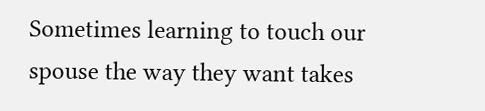Sometimes learning to touch our spouse the way they want takes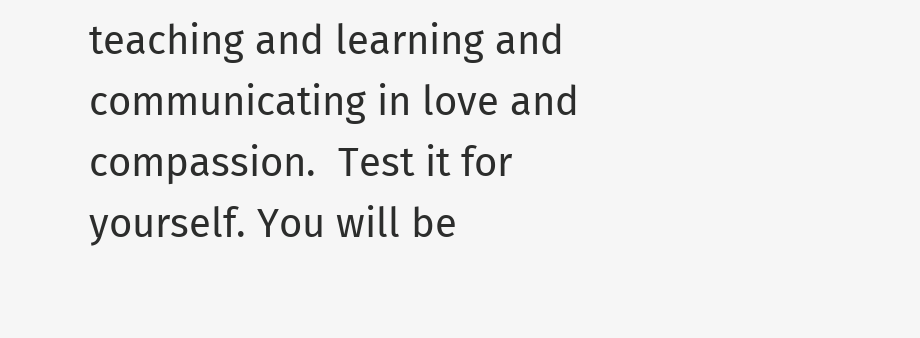teaching and learning and communicating in love and compassion.  Test it for yourself. You will be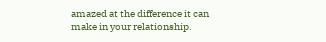amazed at the difference it can make in your relationship.